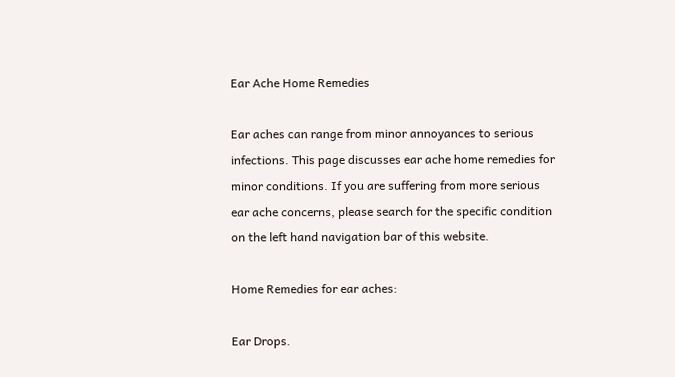Ear Ache Home Remedies

Ear aches can range from minor annoyances to serious infections. This page discusses ear ache home remedies for minor conditions. If you are suffering from more serious ear ache concerns, please search for the specific condition on the left hand navigation bar of this website.

Home Remedies for ear aches:

Ear Drops.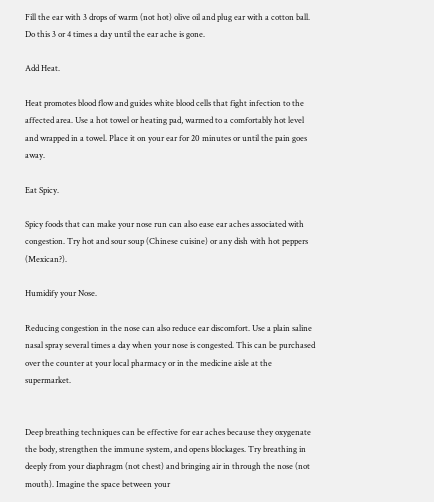Fill the ear with 3 drops of warm (not hot) olive oil and plug ear with a cotton ball. Do this 3 or 4 times a day until the ear ache is gone.

Add Heat.

Heat promotes blood flow and guides white blood cells that fight infection to the affected area. Use a hot towel or heating pad, warmed to a comfortably hot level and wrapped in a towel. Place it on your ear for 20 minutes or until the pain goes away.

Eat Spicy.

Spicy foods that can make your nose run can also ease ear aches associated with congestion. Try hot and sour soup (Chinese cuisine) or any dish with hot peppers (Mexican?).

Humidify your Nose.

Reducing congestion in the nose can also reduce ear discomfort. Use a plain saline nasal spray several times a day when your nose is congested. This can be purchased over the counter at your local pharmacy or in the medicine aisle at the supermarket.


Deep breathing techniques can be effective for ear aches because they oxygenate the body, strengthen the immune system, and opens blockages. Try breathing in deeply from your diaphragm (not chest) and bringing air in through the nose (not mouth). Imagine the space between your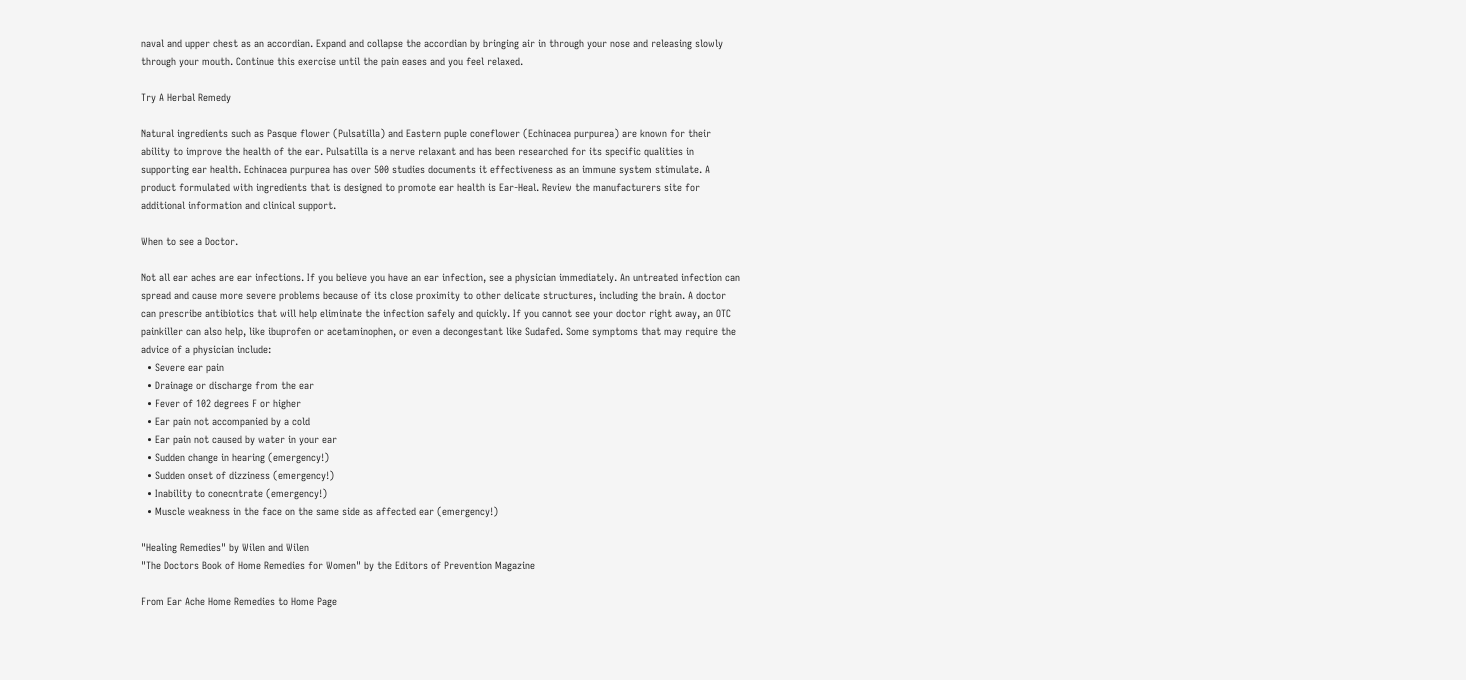naval and upper chest as an accordian. Expand and collapse the accordian by bringing air in through your nose and releasing slowly through your mouth. Continue this exercise until the pain eases and you feel relaxed.

Try A Herbal Remedy

Natural ingredients such as Pasque flower (Pulsatilla) and Eastern puple coneflower (Echinacea purpurea) are known for their ability to improve the health of the ear. Pulsatilla is a nerve relaxant and has been researched for its specific qualities in supporting ear health. Echinacea purpurea has over 500 studies documents it effectiveness as an immune system stimulate. A product formulated with ingredients that is designed to promote ear health is Ear-Heal. Review the manufacturers site for additional information and clinical support.

When to see a Doctor.

Not all ear aches are ear infections. If you believe you have an ear infection, see a physician immediately. An untreated infection can spread and cause more severe problems because of its close proximity to other delicate structures, including the brain. A doctor can prescribe antibiotics that will help eliminate the infection safely and quickly. If you cannot see your doctor right away, an OTC painkiller can also help, like ibuprofen or acetaminophen, or even a decongestant like Sudafed. Some symptoms that may require the advice of a physician include:
  • Severe ear pain
  • Drainage or discharge from the ear
  • Fever of 102 degrees F or higher
  • Ear pain not accompanied by a cold
  • Ear pain not caused by water in your ear
  • Sudden change in hearing (emergency!)
  • Sudden onset of dizziness (emergency!)
  • Inability to conecntrate (emergency!)
  • Muscle weakness in the face on the same side as affected ear (emergency!)

"Healing Remedies" by Wilen and Wilen
"The Doctors Book of Home Remedies for Women" by the Editors of Prevention Magazine

From Ear Ache Home Remedies to Home Page